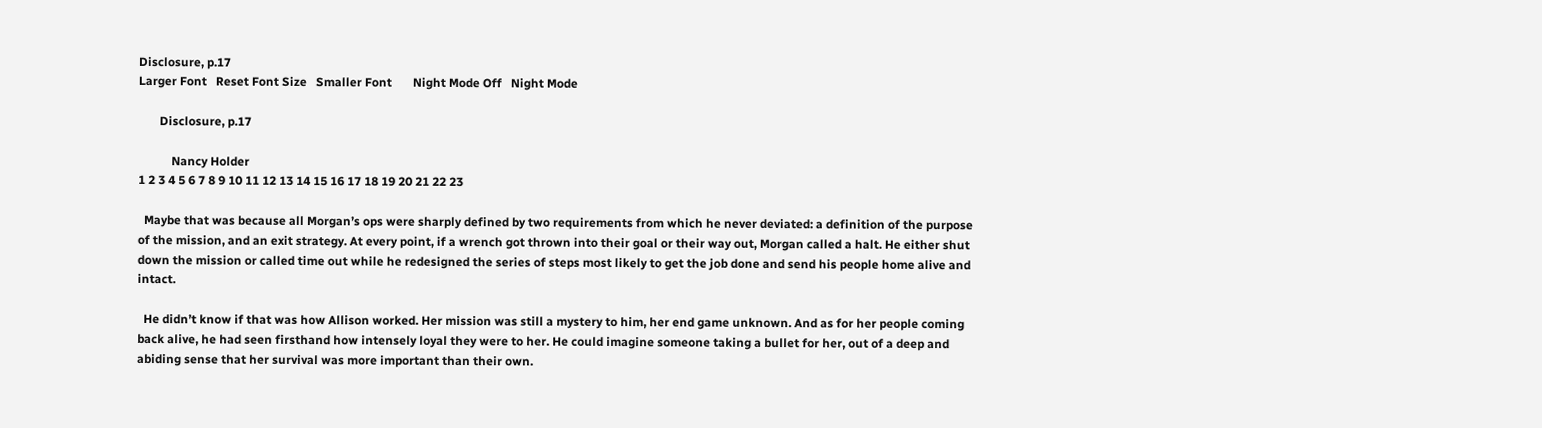Disclosure, p.17
Larger Font   Reset Font Size   Smaller Font       Night Mode Off   Night Mode

       Disclosure, p.17

           Nancy Holder
1 2 3 4 5 6 7 8 9 10 11 12 13 14 15 16 17 18 19 20 21 22 23

  Maybe that was because all Morgan’s ops were sharply defined by two requirements from which he never deviated: a definition of the purpose of the mission, and an exit strategy. At every point, if a wrench got thrown into their goal or their way out, Morgan called a halt. He either shut down the mission or called time out while he redesigned the series of steps most likely to get the job done and send his people home alive and intact.

  He didn’t know if that was how Allison worked. Her mission was still a mystery to him, her end game unknown. And as for her people coming back alive, he had seen firsthand how intensely loyal they were to her. He could imagine someone taking a bullet for her, out of a deep and abiding sense that her survival was more important than their own.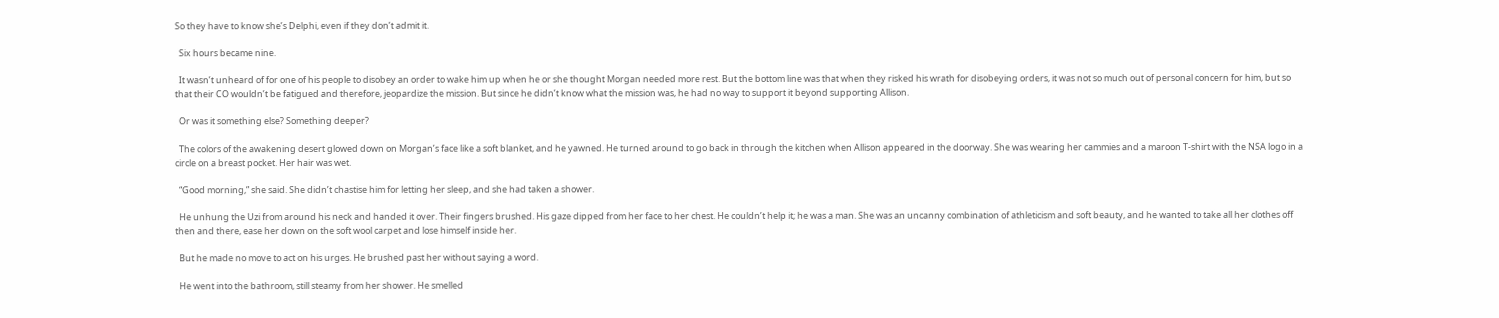So they have to know she’s Delphi, even if they don’t admit it.

  Six hours became nine.

  It wasn’t unheard of for one of his people to disobey an order to wake him up when he or she thought Morgan needed more rest. But the bottom line was that when they risked his wrath for disobeying orders, it was not so much out of personal concern for him, but so that their CO wouldn’t be fatigued and therefore, jeopardize the mission. But since he didn’t know what the mission was, he had no way to support it beyond supporting Allison.

  Or was it something else? Something deeper?

  The colors of the awakening desert glowed down on Morgan’s face like a soft blanket, and he yawned. He turned around to go back in through the kitchen when Allison appeared in the doorway. She was wearing her cammies and a maroon T-shirt with the NSA logo in a circle on a breast pocket. Her hair was wet.

  “Good morning,” she said. She didn’t chastise him for letting her sleep, and she had taken a shower.

  He unhung the Uzi from around his neck and handed it over. Their fingers brushed. His gaze dipped from her face to her chest. He couldn’t help it; he was a man. She was an uncanny combination of athleticism and soft beauty, and he wanted to take all her clothes off then and there, ease her down on the soft wool carpet and lose himself inside her.

  But he made no move to act on his urges. He brushed past her without saying a word.

  He went into the bathroom, still steamy from her shower. He smelled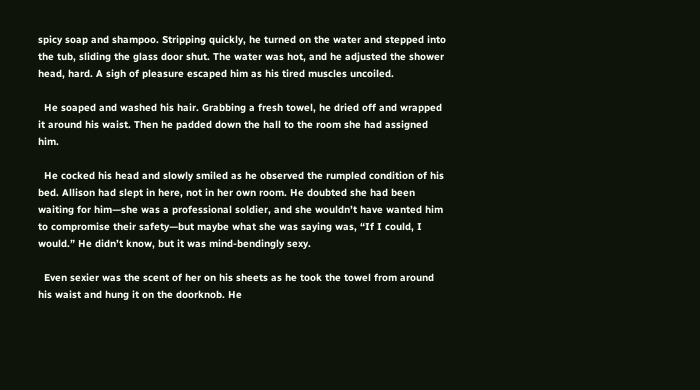spicy soap and shampoo. Stripping quickly, he turned on the water and stepped into the tub, sliding the glass door shut. The water was hot, and he adjusted the shower head, hard. A sigh of pleasure escaped him as his tired muscles uncoiled.

  He soaped and washed his hair. Grabbing a fresh towel, he dried off and wrapped it around his waist. Then he padded down the hall to the room she had assigned him.

  He cocked his head and slowly smiled as he observed the rumpled condition of his bed. Allison had slept in here, not in her own room. He doubted she had been waiting for him—she was a professional soldier, and she wouldn’t have wanted him to compromise their safety—but maybe what she was saying was, “If I could, I would.” He didn’t know, but it was mind-bendingly sexy.

  Even sexier was the scent of her on his sheets as he took the towel from around his waist and hung it on the doorknob. He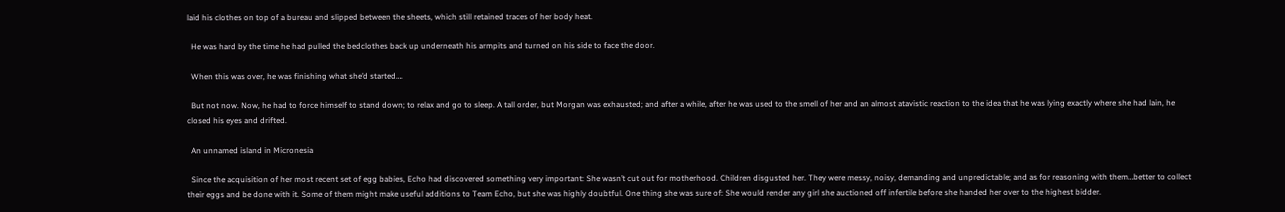laid his clothes on top of a bureau and slipped between the sheets, which still retained traces of her body heat.

  He was hard by the time he had pulled the bedclothes back up underneath his armpits and turned on his side to face the door.

  When this was over, he was finishing what she’d started….

  But not now. Now, he had to force himself to stand down; to relax and go to sleep. A tall order, but Morgan was exhausted; and after a while, after he was used to the smell of her and an almost atavistic reaction to the idea that he was lying exactly where she had lain, he closed his eyes and drifted.

  An unnamed island in Micronesia

  Since the acquisition of her most recent set of egg babies, Echo had discovered something very important: She wasn’t cut out for motherhood. Children disgusted her. They were messy, noisy, demanding and unpredictable; and as for reasoning with them…better to collect their eggs and be done with it. Some of them might make useful additions to Team Echo, but she was highly doubtful. One thing she was sure of: She would render any girl she auctioned off infertile before she handed her over to the highest bidder.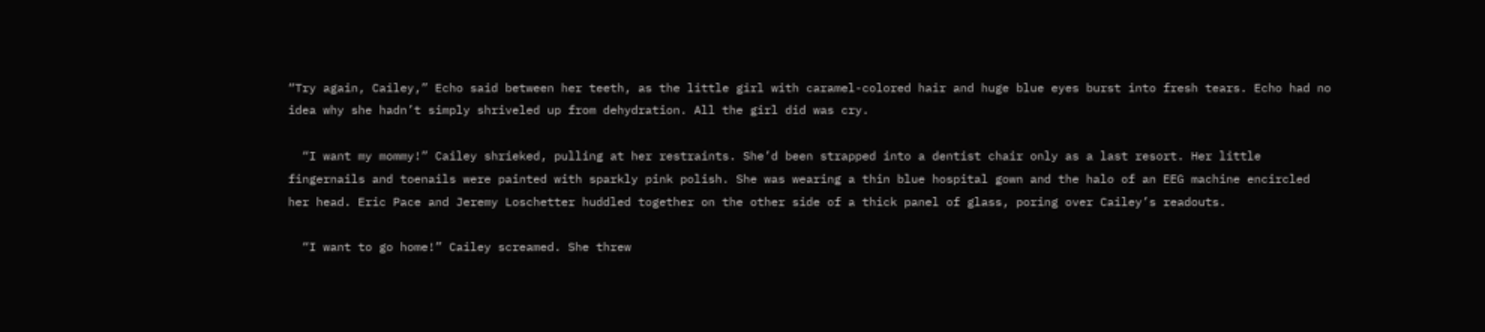“Try again, Cailey,” Echo said between her teeth, as the little girl with caramel-colored hair and huge blue eyes burst into fresh tears. Echo had no idea why she hadn’t simply shriveled up from dehydration. All the girl did was cry.

  “I want my mommy!” Cailey shrieked, pulling at her restraints. She’d been strapped into a dentist chair only as a last resort. Her little fingernails and toenails were painted with sparkly pink polish. She was wearing a thin blue hospital gown and the halo of an EEG machine encircled her head. Eric Pace and Jeremy Loschetter huddled together on the other side of a thick panel of glass, poring over Cailey’s readouts.

  “I want to go home!” Cailey screamed. She threw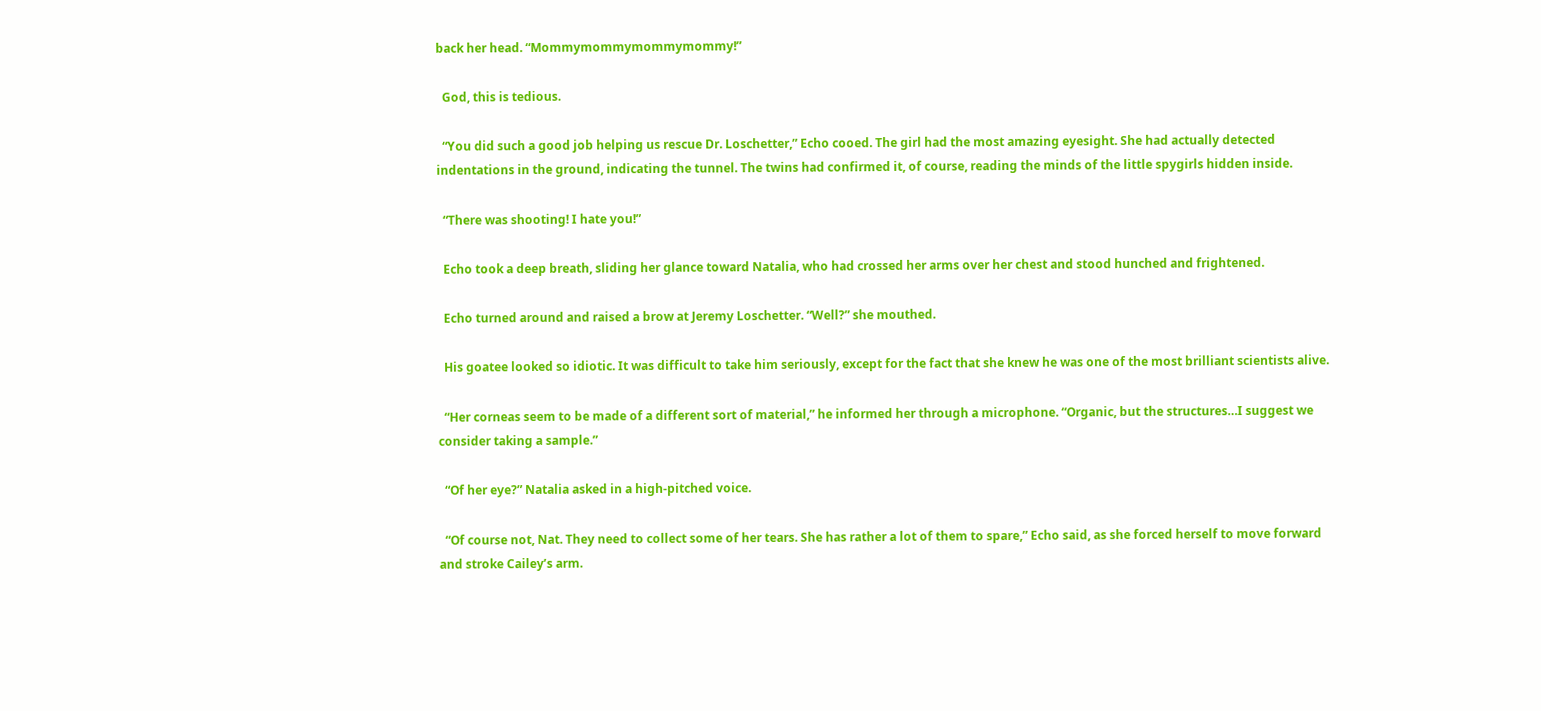back her head. “Mommymommymommymommy!”

  God, this is tedious.

  “You did such a good job helping us rescue Dr. Loschetter,” Echo cooed. The girl had the most amazing eyesight. She had actually detected indentations in the ground, indicating the tunnel. The twins had confirmed it, of course, reading the minds of the little spygirls hidden inside.

  “There was shooting! I hate you!”

  Echo took a deep breath, sliding her glance toward Natalia, who had crossed her arms over her chest and stood hunched and frightened.

  Echo turned around and raised a brow at Jeremy Loschetter. “Well?” she mouthed.

  His goatee looked so idiotic. It was difficult to take him seriously, except for the fact that she knew he was one of the most brilliant scientists alive.

  “Her corneas seem to be made of a different sort of material,” he informed her through a microphone. “Organic, but the structures…I suggest we consider taking a sample.”

  “Of her eye?” Natalia asked in a high-pitched voice.

  “Of course not, Nat. They need to collect some of her tears. She has rather a lot of them to spare,” Echo said, as she forced herself to move forward and stroke Cailey’s arm.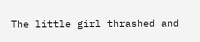The little girl thrashed and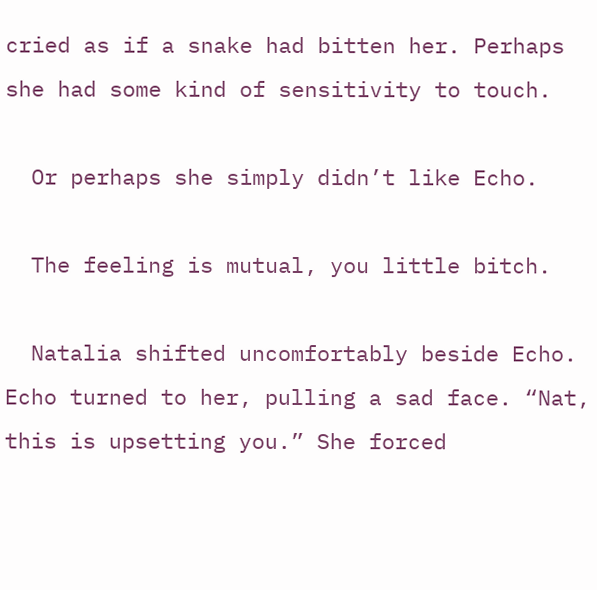cried as if a snake had bitten her. Perhaps she had some kind of sensitivity to touch.

  Or perhaps she simply didn’t like Echo.

  The feeling is mutual, you little bitch.

  Natalia shifted uncomfortably beside Echo. Echo turned to her, pulling a sad face. “Nat, this is upsetting you.” She forced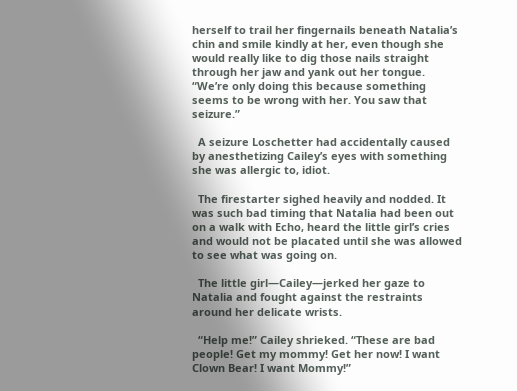herself to trail her fingernails beneath Natalia’s chin and smile kindly at her, even though she would really like to dig those nails straight through her jaw and yank out her tongue. “We’re only doing this because something seems to be wrong with her. You saw that seizure.”

  A seizure Loschetter had accidentally caused by anesthetizing Cailey’s eyes with something she was allergic to, idiot.

  The firestarter sighed heavily and nodded. It was such bad timing that Natalia had been out on a walk with Echo, heard the little girl’s cries and would not be placated until she was allowed to see what was going on.

  The little girl—Cailey—jerked her gaze to Natalia and fought against the restraints around her delicate wrists.

  “Help me!” Cailey shrieked. “These are bad people! Get my mommy! Get her now! I want Clown Bear! I want Mommy!”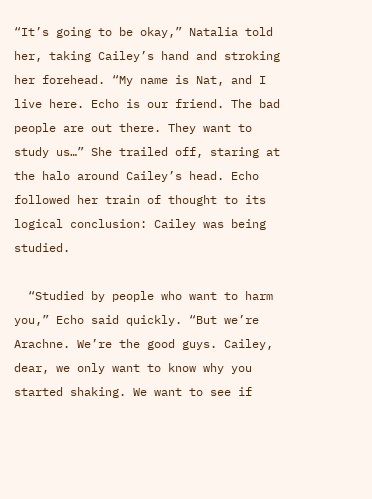“It’s going to be okay,” Natalia told her, taking Cailey’s hand and stroking her forehead. “My name is Nat, and I live here. Echo is our friend. The bad people are out there. They want to study us…” She trailed off, staring at the halo around Cailey’s head. Echo followed her train of thought to its logical conclusion: Cailey was being studied.

  “Studied by people who want to harm you,” Echo said quickly. “But we’re Arachne. We’re the good guys. Cailey, dear, we only want to know why you started shaking. We want to see if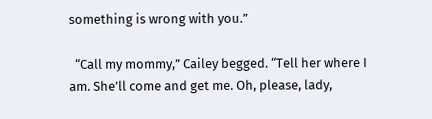something is wrong with you.”

  “Call my mommy,” Cailey begged. “Tell her where I am. She’ll come and get me. Oh, please, lady,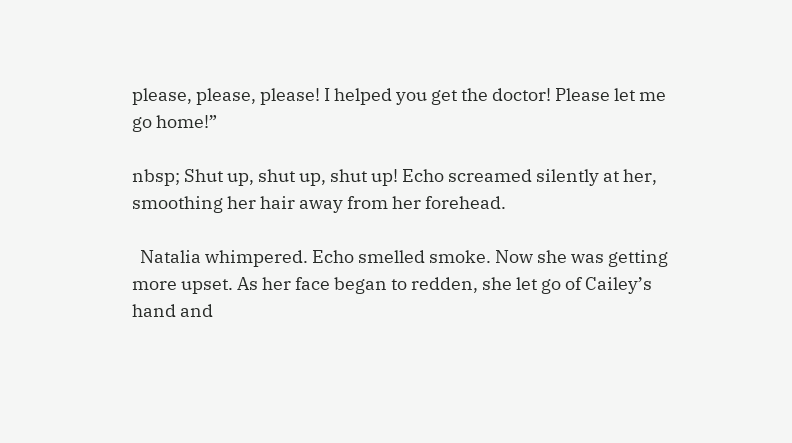please, please, please! I helped you get the doctor! Please let me go home!”

nbsp; Shut up, shut up, shut up! Echo screamed silently at her, smoothing her hair away from her forehead.

  Natalia whimpered. Echo smelled smoke. Now she was getting more upset. As her face began to redden, she let go of Cailey’s hand and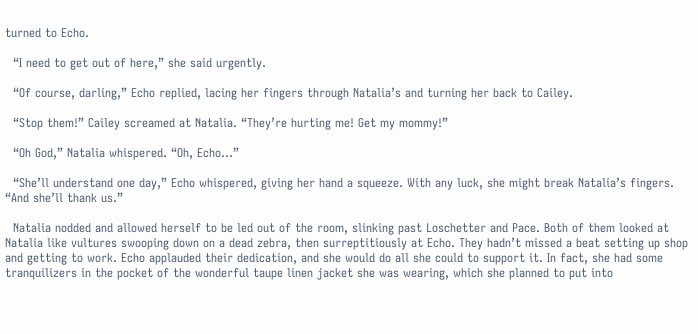turned to Echo.

  “I need to get out of here,” she said urgently.

  “Of course, darling,” Echo replied, lacing her fingers through Natalia’s and turning her back to Cailey.

  “Stop them!” Cailey screamed at Natalia. “They’re hurting me! Get my mommy!”

  “Oh God,” Natalia whispered. “Oh, Echo…”

  “She’ll understand one day,” Echo whispered, giving her hand a squeeze. With any luck, she might break Natalia’s fingers. “And she’ll thank us.”

  Natalia nodded and allowed herself to be led out of the room, slinking past Loschetter and Pace. Both of them looked at Natalia like vultures swooping down on a dead zebra, then surreptitiously at Echo. They hadn’t missed a beat setting up shop and getting to work. Echo applauded their dedication, and she would do all she could to support it. In fact, she had some tranquilizers in the pocket of the wonderful taupe linen jacket she was wearing, which she planned to put into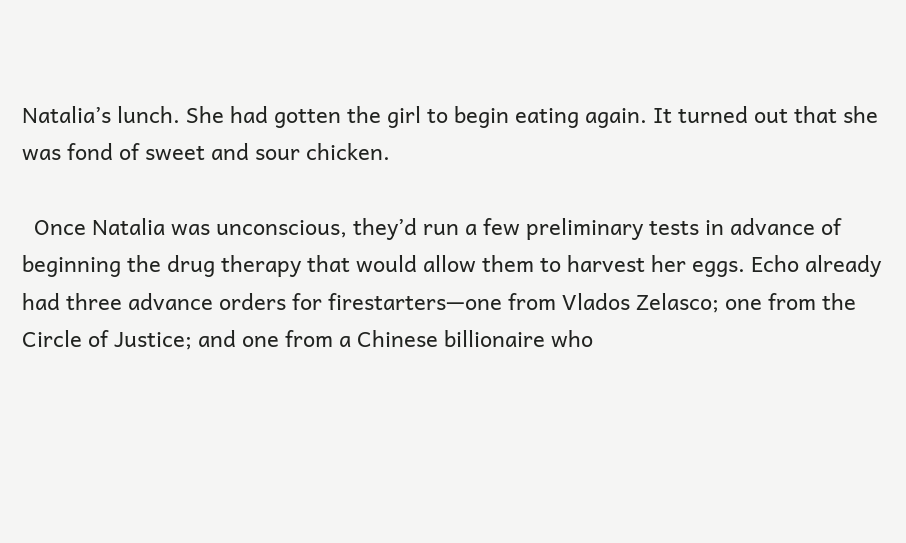Natalia’s lunch. She had gotten the girl to begin eating again. It turned out that she was fond of sweet and sour chicken.

  Once Natalia was unconscious, they’d run a few preliminary tests in advance of beginning the drug therapy that would allow them to harvest her eggs. Echo already had three advance orders for firestarters—one from Vlados Zelasco; one from the Circle of Justice; and one from a Chinese billionaire who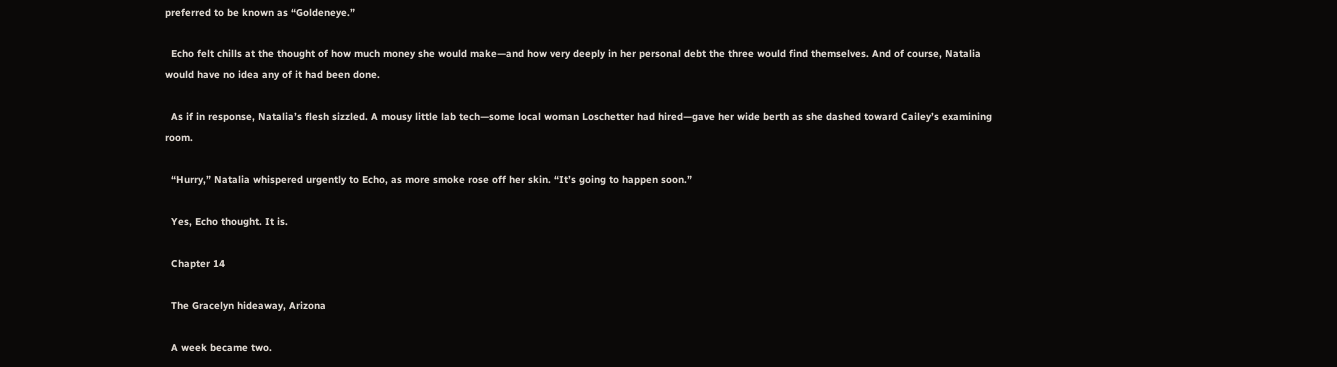preferred to be known as “Goldeneye.”

  Echo felt chills at the thought of how much money she would make—and how very deeply in her personal debt the three would find themselves. And of course, Natalia would have no idea any of it had been done.

  As if in response, Natalia’s flesh sizzled. A mousy little lab tech—some local woman Loschetter had hired—gave her wide berth as she dashed toward Cailey’s examining room.

  “Hurry,” Natalia whispered urgently to Echo, as more smoke rose off her skin. “It’s going to happen soon.”

  Yes, Echo thought. It is.

  Chapter 14

  The Gracelyn hideaway, Arizona

  A week became two.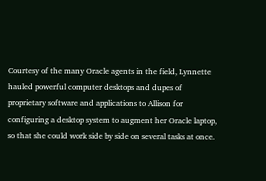Courtesy of the many Oracle agents in the field, Lynnette hauled powerful computer desktops and dupes of proprietary software and applications to Allison for configuring a desktop system to augment her Oracle laptop, so that she could work side by side on several tasks at once.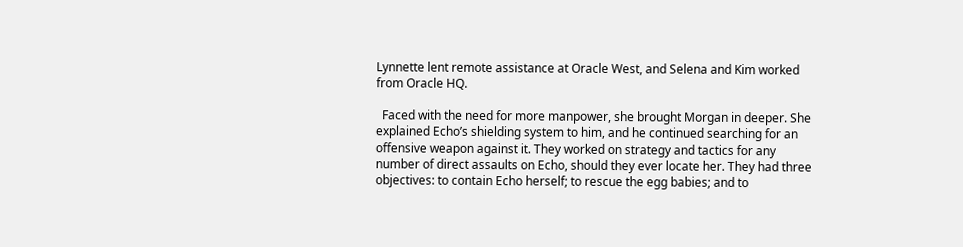Lynnette lent remote assistance at Oracle West, and Selena and Kim worked from Oracle HQ.

  Faced with the need for more manpower, she brought Morgan in deeper. She explained Echo’s shielding system to him, and he continued searching for an offensive weapon against it. They worked on strategy and tactics for any number of direct assaults on Echo, should they ever locate her. They had three objectives: to contain Echo herself; to rescue the egg babies; and to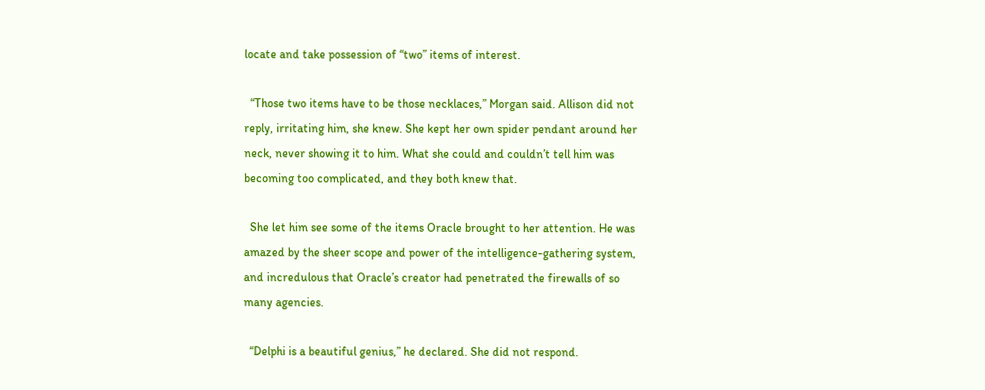locate and take possession of “two” items of interest.

  “Those two items have to be those necklaces,” Morgan said. Allison did not reply, irritating him, she knew. She kept her own spider pendant around her neck, never showing it to him. What she could and couldn’t tell him was becoming too complicated, and they both knew that.

  She let him see some of the items Oracle brought to her attention. He was amazed by the sheer scope and power of the intelligence-gathering system, and incredulous that Oracle’s creator had penetrated the firewalls of so many agencies.

  “Delphi is a beautiful genius,” he declared. She did not respond.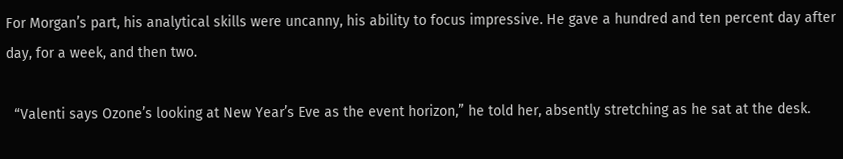For Morgan’s part, his analytical skills were uncanny, his ability to focus impressive. He gave a hundred and ten percent day after day, for a week, and then two.

  “Valenti says Ozone’s looking at New Year’s Eve as the event horizon,” he told her, absently stretching as he sat at the desk.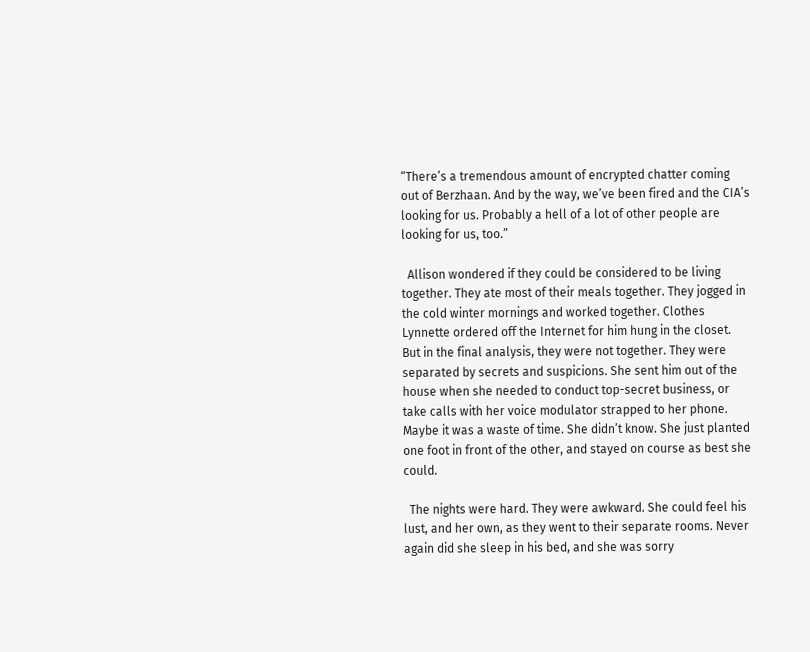“There’s a tremendous amount of encrypted chatter coming out of Berzhaan. And by the way, we’ve been fired and the CIA’s looking for us. Probably a hell of a lot of other people are looking for us, too.”

  Allison wondered if they could be considered to be living together. They ate most of their meals together. They jogged in the cold winter mornings and worked together. Clothes Lynnette ordered off the Internet for him hung in the closet. But in the final analysis, they were not together. They were separated by secrets and suspicions. She sent him out of the house when she needed to conduct top-secret business, or take calls with her voice modulator strapped to her phone. Maybe it was a waste of time. She didn’t know. She just planted one foot in front of the other, and stayed on course as best she could.

  The nights were hard. They were awkward. She could feel his lust, and her own, as they went to their separate rooms. Never again did she sleep in his bed, and she was sorry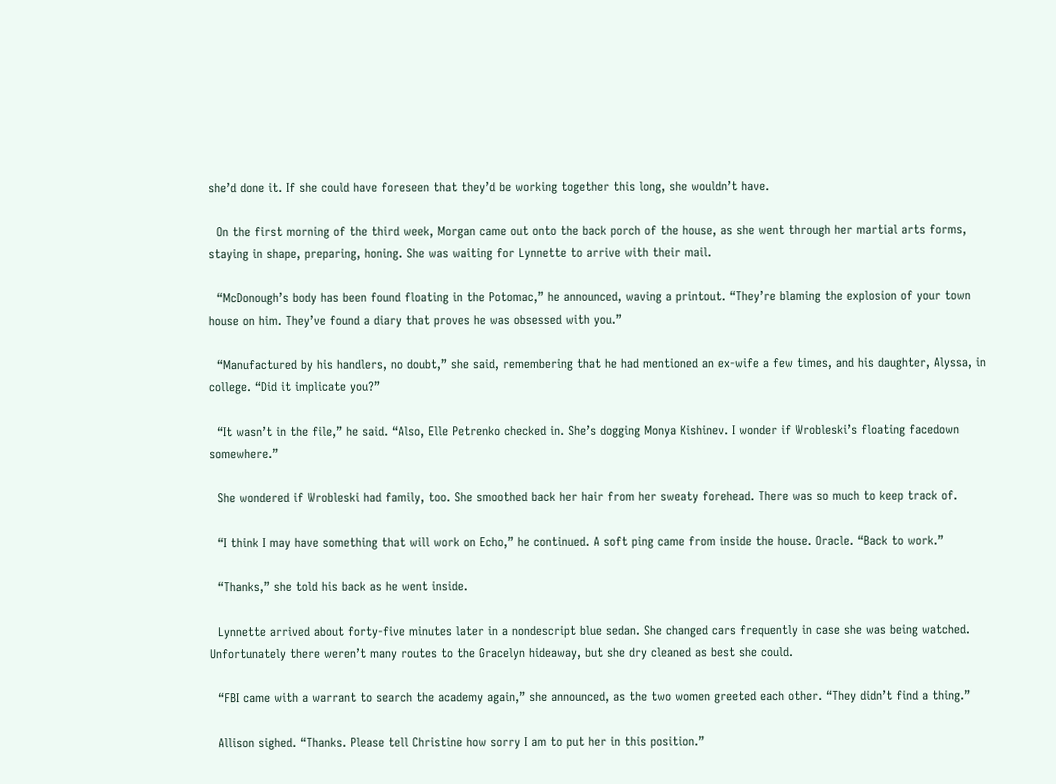she’d done it. If she could have foreseen that they’d be working together this long, she wouldn’t have.

  On the first morning of the third week, Morgan came out onto the back porch of the house, as she went through her martial arts forms, staying in shape, preparing, honing. She was waiting for Lynnette to arrive with their mail.

  “McDonough’s body has been found floating in the Potomac,” he announced, waving a printout. “They’re blaming the explosion of your town house on him. They’ve found a diary that proves he was obsessed with you.”

  “Manufactured by his handlers, no doubt,” she said, remembering that he had mentioned an ex-wife a few times, and his daughter, Alyssa, in college. “Did it implicate you?”

  “It wasn’t in the file,” he said. “Also, Elle Petrenko checked in. She’s dogging Monya Kishinev. I wonder if Wrobleski’s floating facedown somewhere.”

  She wondered if Wrobleski had family, too. She smoothed back her hair from her sweaty forehead. There was so much to keep track of.

  “I think I may have something that will work on Echo,” he continued. A soft ping came from inside the house. Oracle. “Back to work.”

  “Thanks,” she told his back as he went inside.

  Lynnette arrived about forty-five minutes later in a nondescript blue sedan. She changed cars frequently in case she was being watched. Unfortunately there weren’t many routes to the Gracelyn hideaway, but she dry cleaned as best she could.

  “FBI came with a warrant to search the academy again,” she announced, as the two women greeted each other. “They didn’t find a thing.”

  Allison sighed. “Thanks. Please tell Christine how sorry I am to put her in this position.”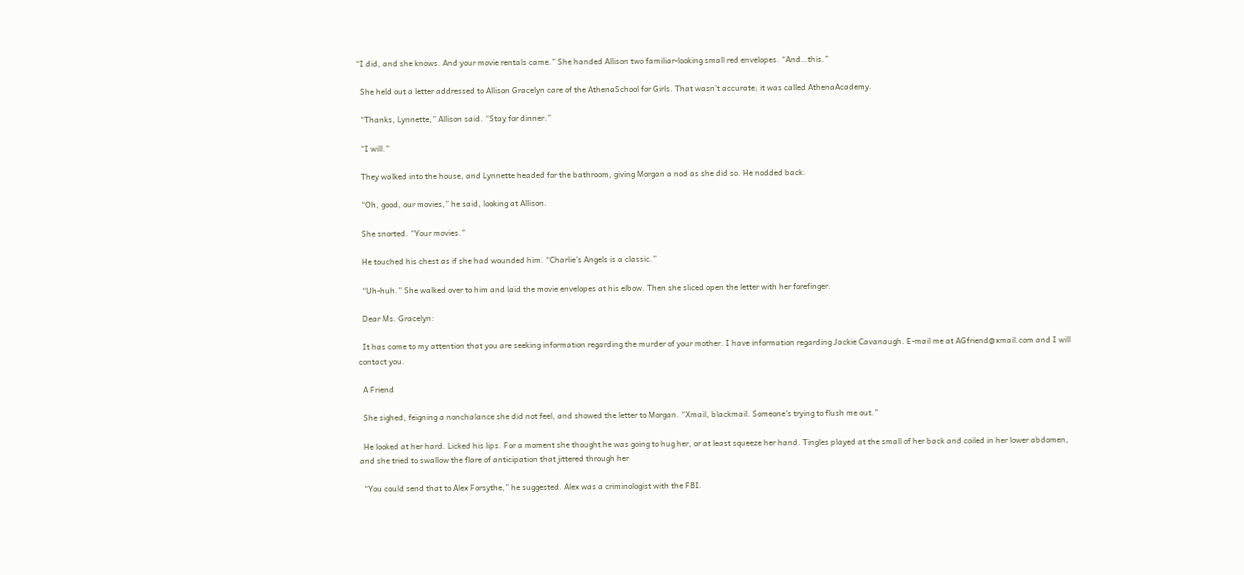“I did, and she knows. And your movie rentals came.” She handed Allison two familiar-looking small red envelopes. “And…this.”

  She held out a letter addressed to Allison Gracelyn care of the AthenaSchool for Girls. That wasn’t accurate; it was called AthenaAcademy.

  “Thanks, Lynnette,” Allison said. “Stay for dinner.”

  “I will.”

  They walked into the house, and Lynnette headed for the bathroom, giving Morgan a nod as she did so. He nodded back.

  “Oh, good, our movies,” he said, looking at Allison.

  She snorted. “Your movies.”

  He touched his chest as if she had wounded him. “Charlie’s Angels is a classic.”

  “Uh-huh.” She walked over to him and laid the movie envelopes at his elbow. Then she sliced open the letter with her forefinger.

  Dear Ms. Gracelyn:

  It has come to my attention that you are seeking information regarding the murder of your mother. I have information regarding Jackie Cavanaugh. E-mail me at AGfriend@xmail.com and I will contact you.

  A Friend

  She sighed, feigning a nonchalance she did not feel, and showed the letter to Morgan. “Xmail, blackmail. Someone’s trying to flush me out.”

  He looked at her hard. Licked his lips. For a moment she thought he was going to hug her, or at least squeeze her hand. Tingles played at the small of her back and coiled in her lower abdomen, and she tried to swallow the flare of anticipation that jittered through her

  “You could send that to Alex Forsythe,” he suggested. Alex was a criminologist with the FBI.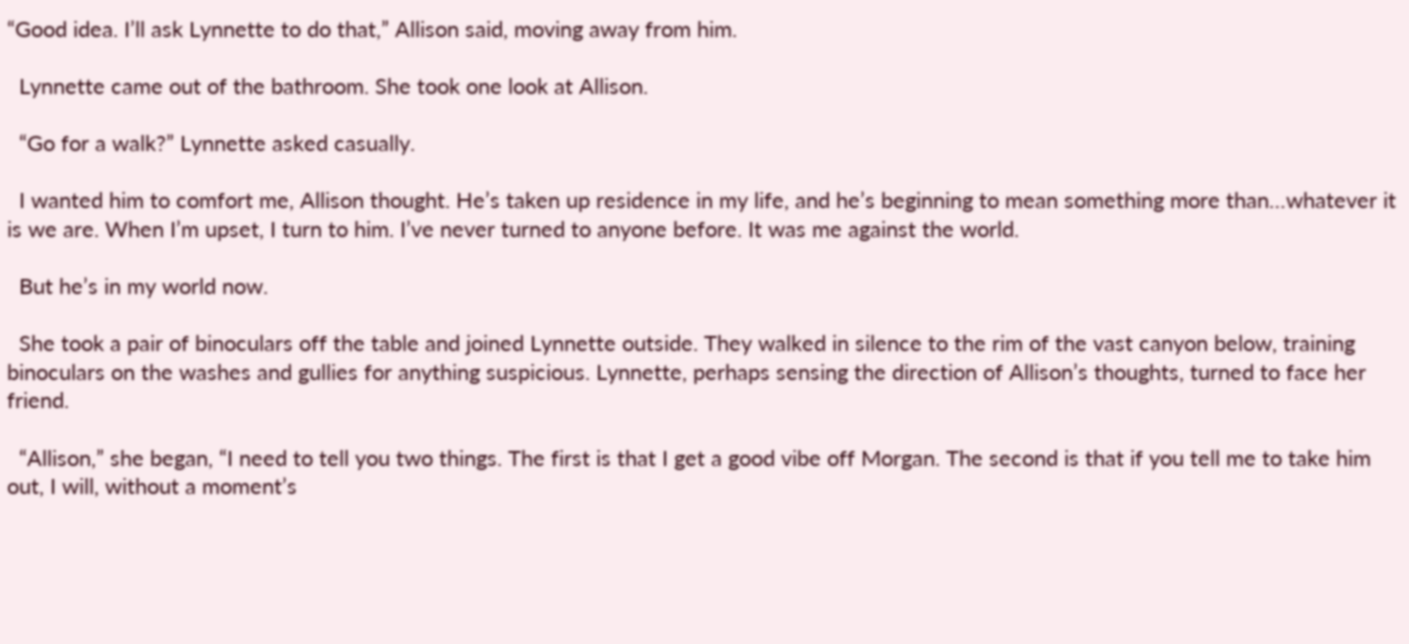“Good idea. I’ll ask Lynnette to do that,” Allison said, moving away from him.

  Lynnette came out of the bathroom. She took one look at Allison.

  “Go for a walk?” Lynnette asked casually.

  I wanted him to comfort me, Allison thought. He’s taken up residence in my life, and he’s beginning to mean something more than…whatever it is we are. When I’m upset, I turn to him. I’ve never turned to anyone before. It was me against the world.

  But he’s in my world now.

  She took a pair of binoculars off the table and joined Lynnette outside. They walked in silence to the rim of the vast canyon below, training binoculars on the washes and gullies for anything suspicious. Lynnette, perhaps sensing the direction of Allison’s thoughts, turned to face her friend.

  “Allison,” she began, “I need to tell you two things. The first is that I get a good vibe off Morgan. The second is that if you tell me to take him out, I will, without a moment’s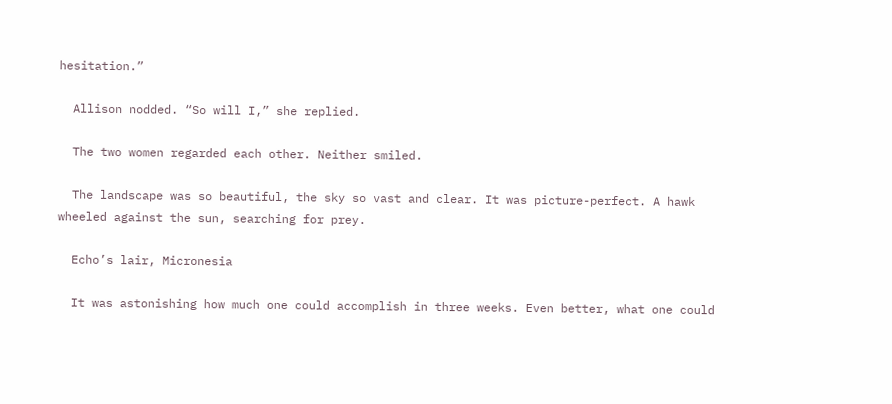hesitation.”

  Allison nodded. “So will I,” she replied.

  The two women regarded each other. Neither smiled.

  The landscape was so beautiful, the sky so vast and clear. It was picture-perfect. A hawk wheeled against the sun, searching for prey.

  Echo’s lair, Micronesia

  It was astonishing how much one could accomplish in three weeks. Even better, what one could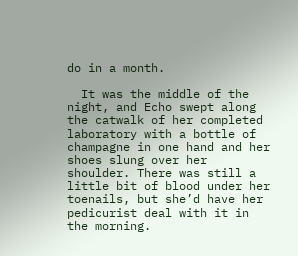do in a month.

  It was the middle of the night, and Echo swept along the catwalk of her completed laboratory with a bottle of champagne in one hand and her shoes slung over her shoulder. There was still a little bit of blood under her toenails, but she’d have her pedicurist deal with it in the morning.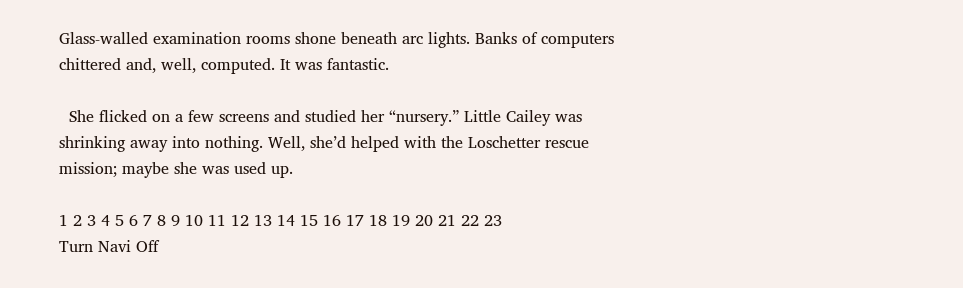Glass-walled examination rooms shone beneath arc lights. Banks of computers chittered and, well, computed. It was fantastic.

  She flicked on a few screens and studied her “nursery.” Little Cailey was shrinking away into nothing. Well, she’d helped with the Loschetter rescue mission; maybe she was used up.

1 2 3 4 5 6 7 8 9 10 11 12 13 14 15 16 17 18 19 20 21 22 23
Turn Navi Off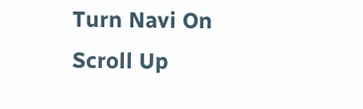Turn Navi On
Scroll Up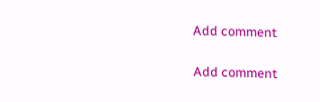Add comment

Add comment